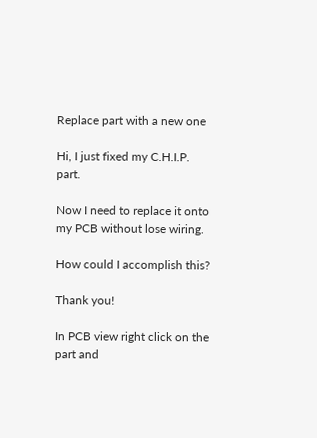Replace part with a new one

Hi, I just fixed my C.H.I.P. part.

Now I need to replace it onto my PCB without lose wiring.

How could I accomplish this?

Thank you!

In PCB view right click on the part and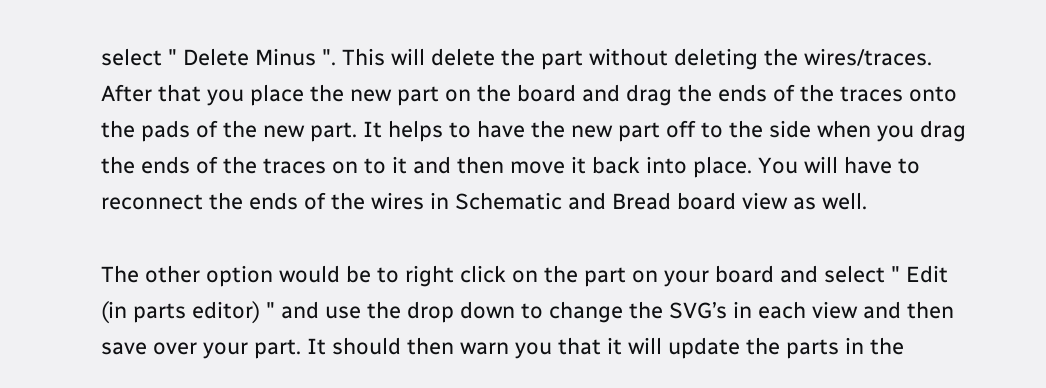select " Delete Minus ". This will delete the part without deleting the wires/traces. After that you place the new part on the board and drag the ends of the traces onto the pads of the new part. It helps to have the new part off to the side when you drag the ends of the traces on to it and then move it back into place. You will have to reconnect the ends of the wires in Schematic and Bread board view as well.

The other option would be to right click on the part on your board and select " Edit (in parts editor) " and use the drop down to change the SVG’s in each view and then save over your part. It should then warn you that it will update the parts in the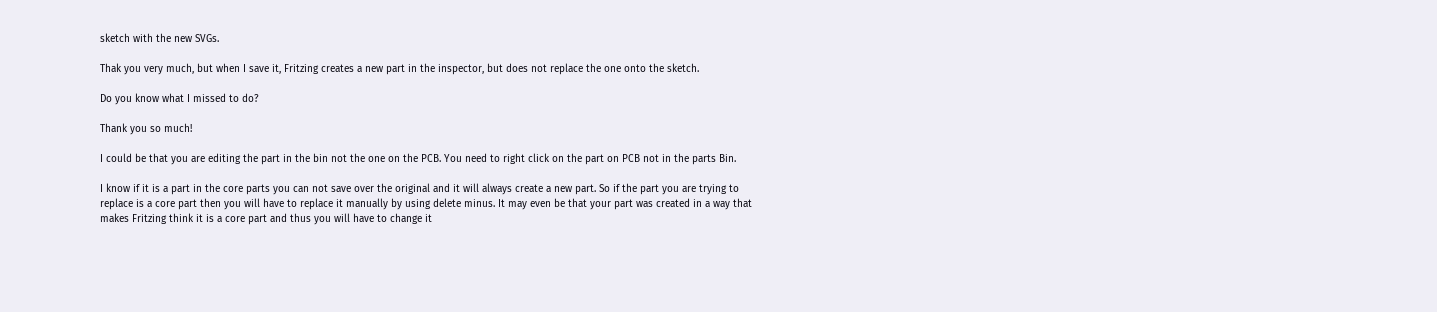sketch with the new SVGs.

Thak you very much, but when I save it, Fritzing creates a new part in the inspector, but does not replace the one onto the sketch.

Do you know what I missed to do?

Thank you so much!

I could be that you are editing the part in the bin not the one on the PCB. You need to right click on the part on PCB not in the parts Bin.

I know if it is a part in the core parts you can not save over the original and it will always create a new part. So if the part you are trying to replace is a core part then you will have to replace it manually by using delete minus. It may even be that your part was created in a way that makes Fritzing think it is a core part and thus you will have to change it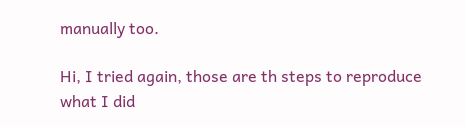manually too.

Hi, I tried again, those are th steps to reproduce what I did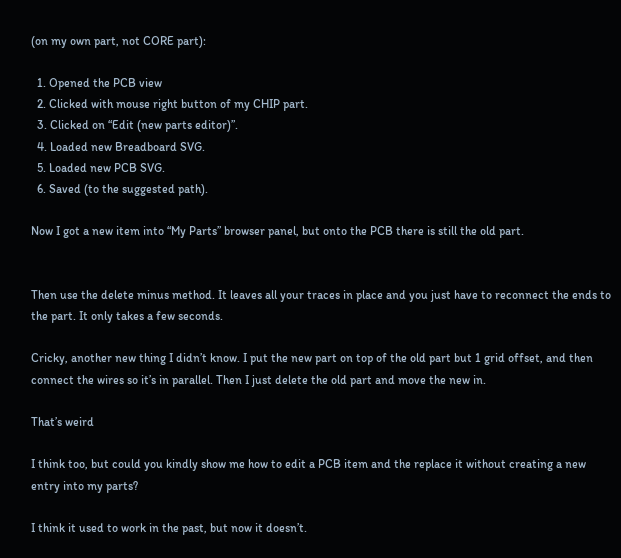(on my own part, not CORE part):

  1. Opened the PCB view
  2. Clicked with mouse right button of my CHIP part.
  3. Clicked on “Edit (new parts editor)”.
  4. Loaded new Breadboard SVG.
  5. Loaded new PCB SVG.
  6. Saved (to the suggested path).

Now I got a new item into “My Parts” browser panel, but onto the PCB there is still the old part.


Then use the delete minus method. It leaves all your traces in place and you just have to reconnect the ends to the part. It only takes a few seconds.

Cricky, another new thing I didn’t know. I put the new part on top of the old part but 1 grid offset, and then connect the wires so it’s in parallel. Then I just delete the old part and move the new in.

That’s weird

I think too, but could you kindly show me how to edit a PCB item and the replace it without creating a new entry into my parts?

I think it used to work in the past, but now it doesn’t.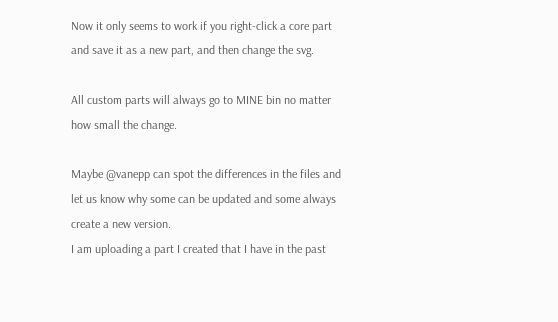Now it only seems to work if you right-click a core part and save it as a new part, and then change the svg.

All custom parts will always go to MINE bin no matter how small the change.

Maybe @vanepp can spot the differences in the files and let us know why some can be updated and some always create a new version.
I am uploading a part I created that I have in the past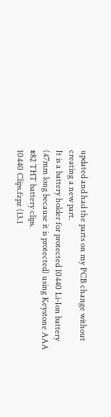updated and had the parts on my PCB change without creating a new part.
It is a battery holder for protected 10440 Li-Ion battery (47mm long because it is protected) using Keystone AAA #82 THT battery clips.
10440 Clips.fzpz (13.1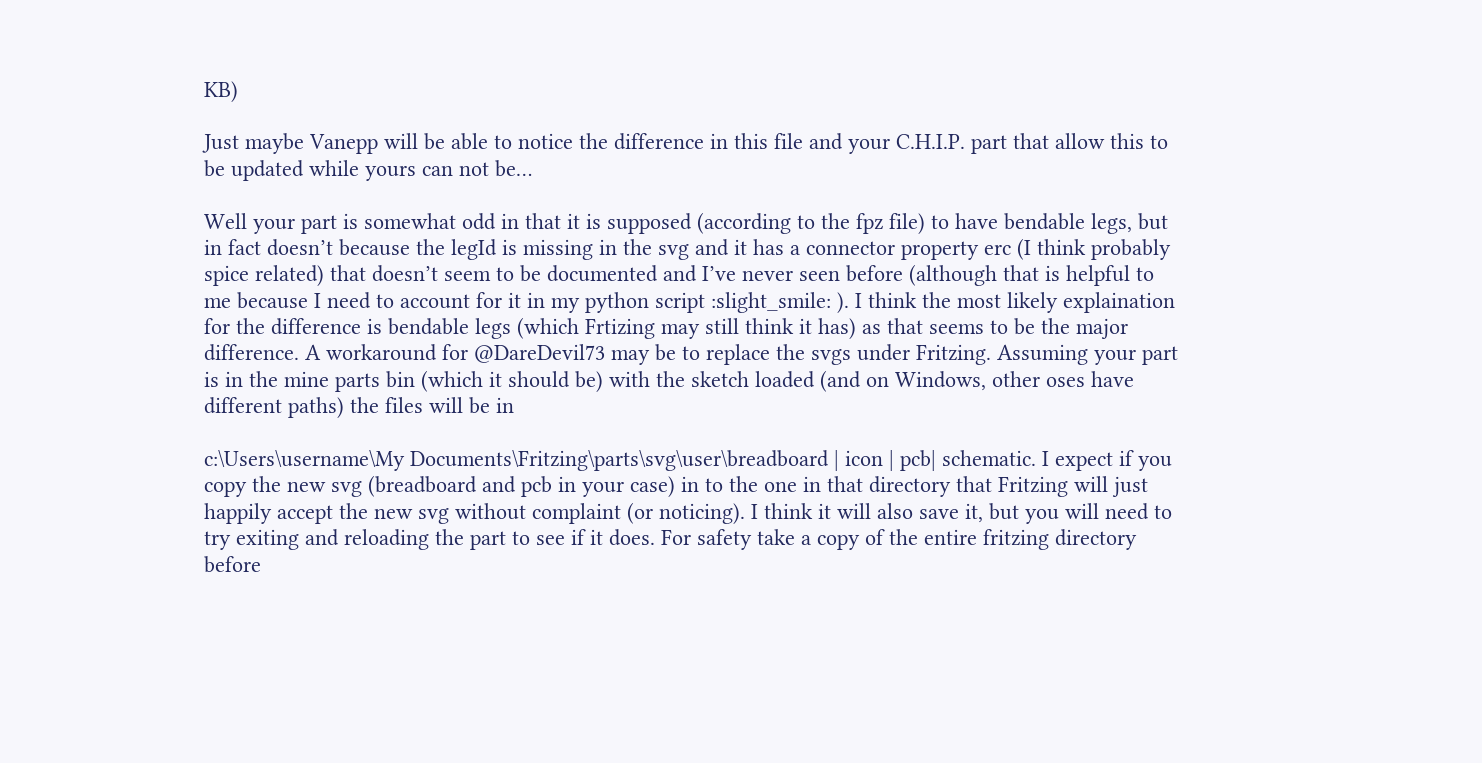KB)

Just maybe Vanepp will be able to notice the difference in this file and your C.H.I.P. part that allow this to be updated while yours can not be…

Well your part is somewhat odd in that it is supposed (according to the fpz file) to have bendable legs, but in fact doesn’t because the legId is missing in the svg and it has a connector property erc (I think probably spice related) that doesn’t seem to be documented and I’ve never seen before (although that is helpful to me because I need to account for it in my python script :slight_smile: ). I think the most likely explaination for the difference is bendable legs (which Frtizing may still think it has) as that seems to be the major difference. A workaround for @DareDevil73 may be to replace the svgs under Fritzing. Assuming your part is in the mine parts bin (which it should be) with the sketch loaded (and on Windows, other oses have different paths) the files will be in

c:\Users\username\My Documents\Fritzing\parts\svg\user\breadboard | icon | pcb| schematic. I expect if you copy the new svg (breadboard and pcb in your case) in to the one in that directory that Fritzing will just happily accept the new svg without complaint (or noticing). I think it will also save it, but you will need to try exiting and reloading the part to see if it does. For safety take a copy of the entire fritzing directory before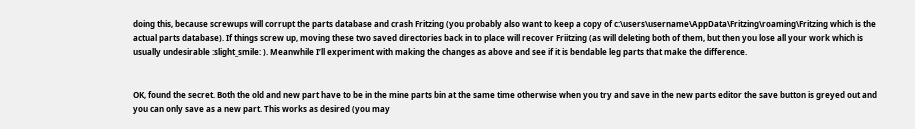doing this, because screwups will corrupt the parts database and crash Fritzing (you probably also want to keep a copy of c:\users\username\AppData\Fritzing\roaming\Fritzing which is the actual parts database). If things screw up, moving these two saved directories back in to place will recover Friitzing (as will deleting both of them, but then you lose all your work which is usually undesirable :slight_smile: ). Meanwhile I’ll experiment with making the changes as above and see if it is bendable leg parts that make the difference.


OK, found the secret. Both the old and new part have to be in the mine parts bin at the same time otherwise when you try and save in the new parts editor the save button is greyed out and you can only save as a new part. This works as desired (you may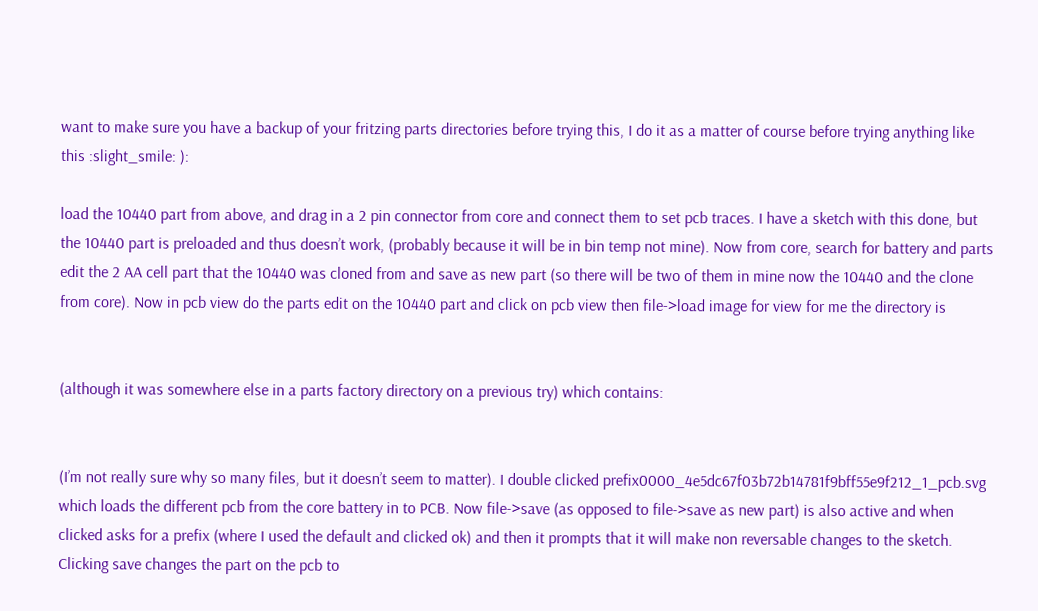want to make sure you have a backup of your fritzing parts directories before trying this, I do it as a matter of course before trying anything like this :slight_smile: ):

load the 10440 part from above, and drag in a 2 pin connector from core and connect them to set pcb traces. I have a sketch with this done, but the 10440 part is preloaded and thus doesn’t work, (probably because it will be in bin temp not mine). Now from core, search for battery and parts edit the 2 AA cell part that the 10440 was cloned from and save as new part (so there will be two of them in mine now the 10440 and the clone from core). Now in pcb view do the parts edit on the 10440 part and click on pcb view then file->load image for view for me the directory is


(although it was somewhere else in a parts factory directory on a previous try) which contains:


(I’m not really sure why so many files, but it doesn’t seem to matter). I double clicked prefix0000_4e5dc67f03b72b14781f9bff55e9f212_1_pcb.svg which loads the different pcb from the core battery in to PCB. Now file->save (as opposed to file->save as new part) is also active and when clicked asks for a prefix (where I used the default and clicked ok) and then it prompts that it will make non reversable changes to the sketch. Clicking save changes the part on the pcb to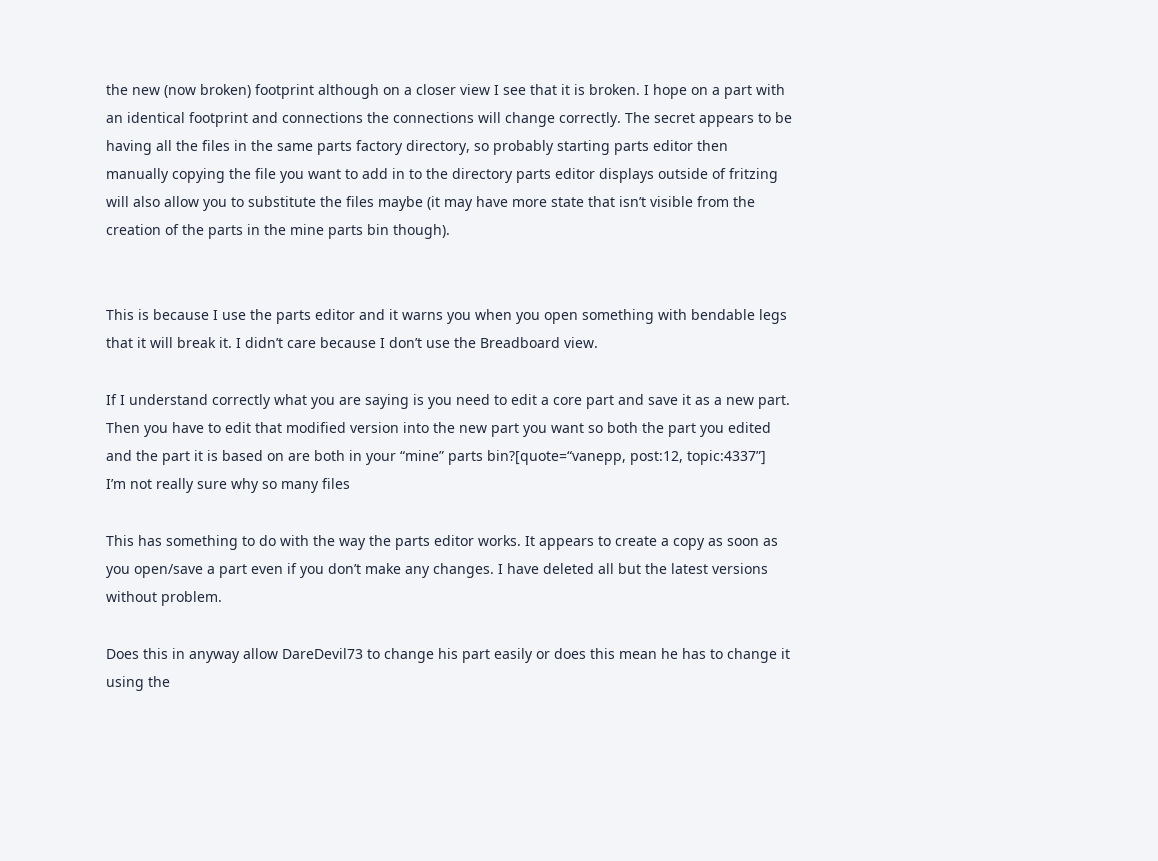the new (now broken) footprint although on a closer view I see that it is broken. I hope on a part with an identical footprint and connections the connections will change correctly. The secret appears to be having all the files in the same parts factory directory, so probably starting parts editor then manually copying the file you want to add in to the directory parts editor displays outside of fritzing will also allow you to substitute the files maybe (it may have more state that isn’t visible from the creation of the parts in the mine parts bin though).


This is because I use the parts editor and it warns you when you open something with bendable legs that it will break it. I didn’t care because I don’t use the Breadboard view.

If I understand correctly what you are saying is you need to edit a core part and save it as a new part. Then you have to edit that modified version into the new part you want so both the part you edited and the part it is based on are both in your “mine” parts bin?[quote=“vanepp, post:12, topic:4337”]
I’m not really sure why so many files

This has something to do with the way the parts editor works. It appears to create a copy as soon as you open/save a part even if you don’t make any changes. I have deleted all but the latest versions without problem.

Does this in anyway allow DareDevil73 to change his part easily or does this mean he has to change it using the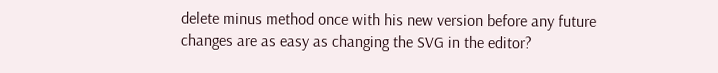delete minus method once with his new version before any future changes are as easy as changing the SVG in the editor?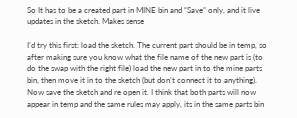So It has to be a created part in MINE bin and “Save” only, and it live updates in the sketch. Makes sense

I’d try this first: load the sketch. The current part should be in temp, so after making sure you know what the file name of the new part is (to do the swap with the right file) load the new part in to the mine parts bin, then move it in to the sketch (but don’t connect it to anything). Now save the sketch and re open it. I think that both parts will now appear in temp and the same rules may apply, its in the same parts bin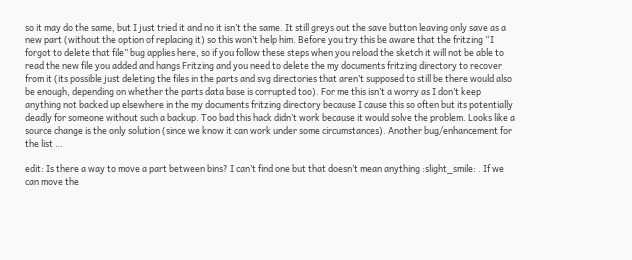so it may do the same, but I just tried it and no it isn’t the same. It still greys out the save button leaving only save as a new part (without the option of replacing it) so this won’t help him. Before you try this be aware that the fritzing “I forgot to delete that file” bug applies here, so if you follow these steps when you reload the sketch it will not be able to read the new file you added and hangs Fritzing and you need to delete the my documents fritzing directory to recover from it (its possible just deleting the files in the parts and svg directories that aren’t supposed to still be there would also be enough, depending on whether the parts data base is corrupted too). For me this isn’t a worry as I don’t keep anything not backed up elsewhere in the my documents fritzing directory because I cause this so often but its potentially deadly for someone without such a backup. Too bad this hack didn’t work because it would solve the problem. Looks like a source change is the only solution (since we know it can work under some circumstances). Another bug/enhancement for the list …

edit: Is there a way to move a part between bins? I can’t find one but that doesn’t mean anything :slight_smile: . If we can move the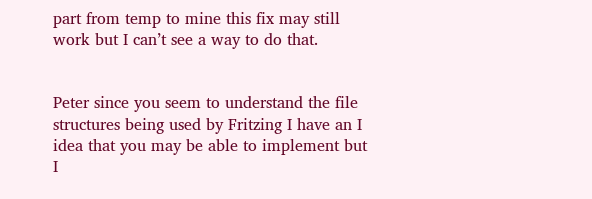part from temp to mine this fix may still work but I can’t see a way to do that.


Peter since you seem to understand the file structures being used by Fritzing I have an I idea that you may be able to implement but I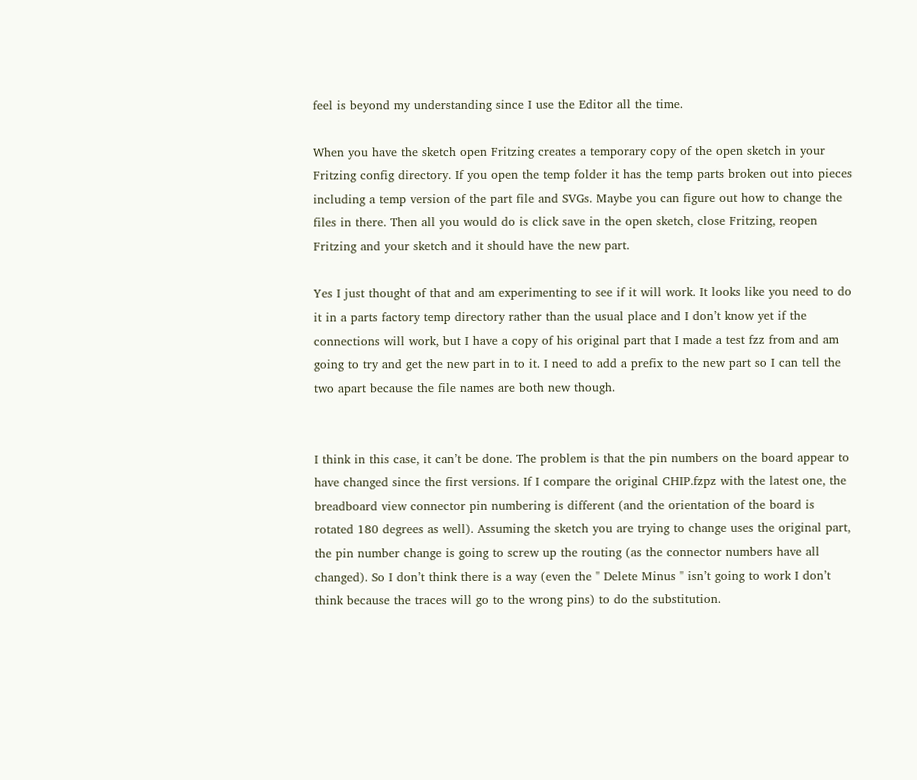feel is beyond my understanding since I use the Editor all the time.

When you have the sketch open Fritzing creates a temporary copy of the open sketch in your Fritzing config directory. If you open the temp folder it has the temp parts broken out into pieces including a temp version of the part file and SVGs. Maybe you can figure out how to change the files in there. Then all you would do is click save in the open sketch, close Fritzing, reopen Fritzing and your sketch and it should have the new part.

Yes I just thought of that and am experimenting to see if it will work. It looks like you need to do it in a parts factory temp directory rather than the usual place and I don’t know yet if the connections will work, but I have a copy of his original part that I made a test fzz from and am going to try and get the new part in to it. I need to add a prefix to the new part so I can tell the two apart because the file names are both new though.


I think in this case, it can’t be done. The problem is that the pin numbers on the board appear to have changed since the first versions. If I compare the original CHIP.fzpz with the latest one, the breadboard view connector pin numbering is different (and the orientation of the board is rotated 180 degrees as well). Assuming the sketch you are trying to change uses the original part, the pin number change is going to screw up the routing (as the connector numbers have all changed). So I don’t think there is a way (even the " Delete Minus " isn’t going to work I don’t think because the traces will go to the wrong pins) to do the substitution.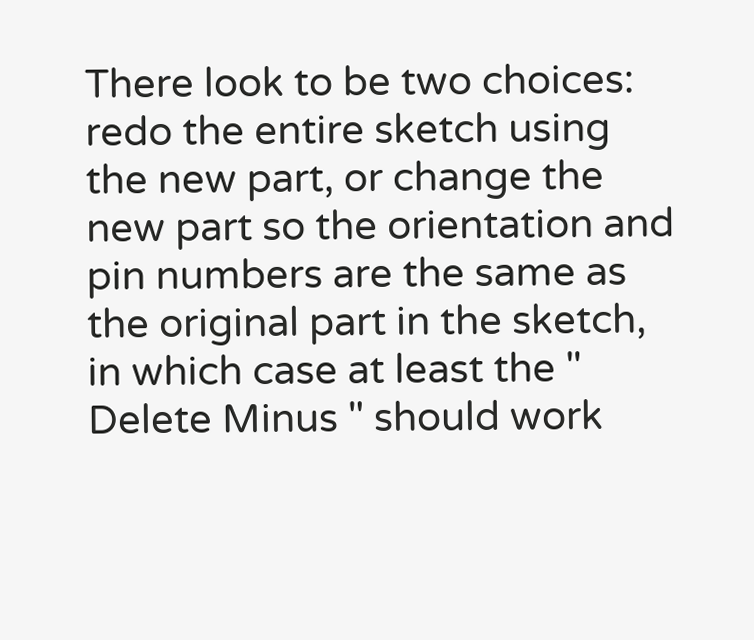There look to be two choices: redo the entire sketch using the new part, or change the new part so the orientation and pin numbers are the same as the original part in the sketch, in which case at least the " Delete Minus " should work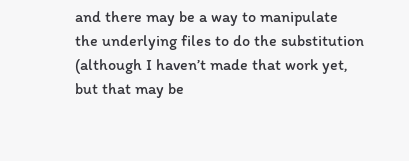and there may be a way to manipulate the underlying files to do the substitution (although I haven’t made that work yet, but that may be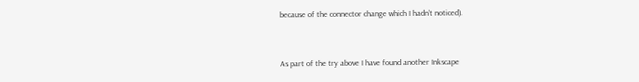because of the connector change which I hadn’t noticed).


As part of the try above I have found another Inkscape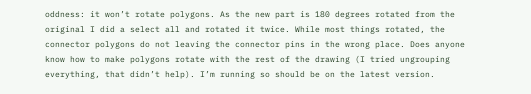oddness: it won’t rotate polygons. As the new part is 180 degrees rotated from the original I did a select all and rotated it twice. While most things rotated, the connector polygons do not leaving the connector pins in the wrong place. Does anyone know how to make polygons rotate with the rest of the drawing (I tried ungrouping everything, that didn’t help). I’m running so should be on the latest version.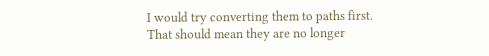I would try converting them to paths first. That should mean they are no longer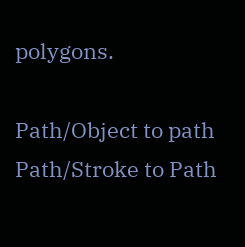polygons.

Path/Object to path
Path/Stroke to Path